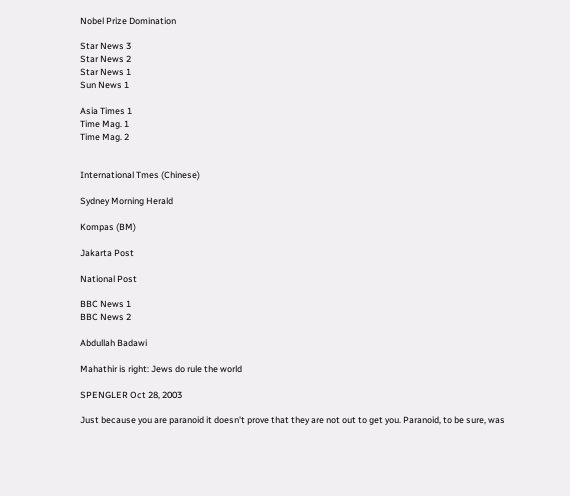Nobel Prize Domination

Star News 3
Star News 2
Star News 1
Sun News 1

Asia Times 1
Time Mag. 1
Time Mag. 2


International Tmes (Chinese)

Sydney Morning Herald

Kompas (BM)

Jakarta Post

National Post

BBC News 1
BBC News 2

Abdullah Badawi

Mahathir is right: Jews do rule the world

SPENGLER Oct 28, 2003

Just because you are paranoid it doesn't prove that they are not out to get you. Paranoid, to be sure, was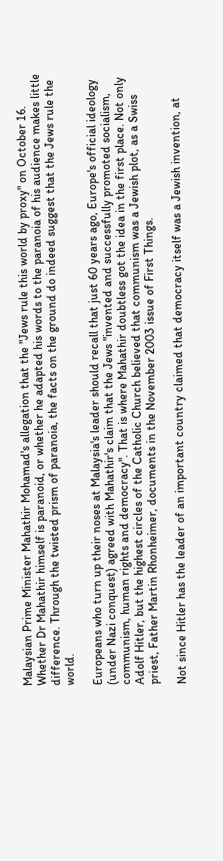Malaysian Prime Minister Mahathir Mohamad's allegation that the "Jews rule this world by proxy" on October 16. Whether Dr Mahathir himself is paranoid, or whether he adapted his words to the paranoia of his audience makes little difference. Through the twisted prism of paranoia, the facts on the ground do indeed suggest that the Jews rule the world.

Europeans who turn up their noses at Malaysia's leader should recall that just 60 years ago, Europe's official ideology (under Nazi conquest) agreed with Mahathir's claim that the Jews "invented and successfully promoted socialism, communism, human rights and democracy". That is where Mahathir doubtless got the idea in the first place. Not only Adolf Hitler, but the highest circles of the Catholic Church believed that communism was a Jewish plot, as a Swiss priest, Father Martin Rhonheimer, documents in the November 2003 issue of First Things.

Not since Hitler has the leader of an important country claimed that democracy itself was a Jewish invention, at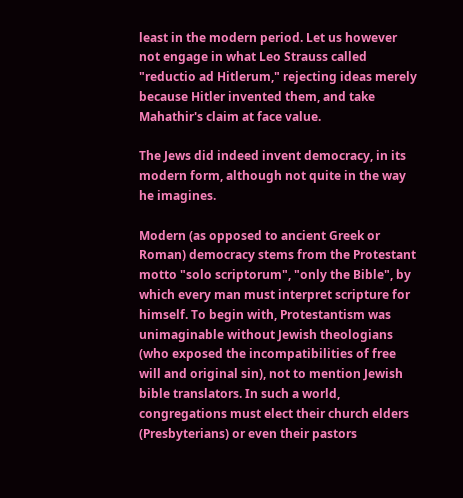least in the modern period. Let us however not engage in what Leo Strauss called "reductio ad Hitlerum," rejecting ideas merely because Hitler invented them, and take Mahathir's claim at face value.

The Jews did indeed invent democracy, in its modern form, although not quite in the way he imagines.

Modern (as opposed to ancient Greek or Roman) democracy stems from the Protestant motto "solo scriptorum", "only the Bible", by which every man must interpret scripture for himself. To begin with, Protestantism was unimaginable without Jewish theologians (who exposed the incompatibilities of free will and original sin), not to mention Jewish bible translators. In such a world, congregations must elect their church elders (Presbyterians) or even their pastors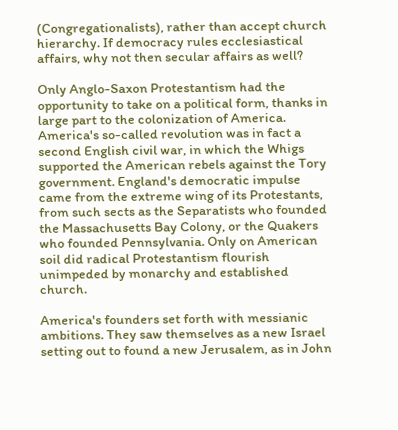(Congregationalists), rather than accept church hierarchy. If democracy rules ecclesiastical affairs, why not then secular affairs as well?

Only Anglo-Saxon Protestantism had the opportunity to take on a political form, thanks in large part to the colonization of America. America's so-called revolution was in fact a second English civil war, in which the Whigs supported the American rebels against the Tory government. England's democratic impulse came from the extreme wing of its Protestants, from such sects as the Separatists who founded the Massachusetts Bay Colony, or the Quakers who founded Pennsylvania. Only on American soil did radical Protestantism flourish unimpeded by monarchy and established church.

America's founders set forth with messianic ambitions. They saw themselves as a new Israel setting out to found a new Jerusalem, as in John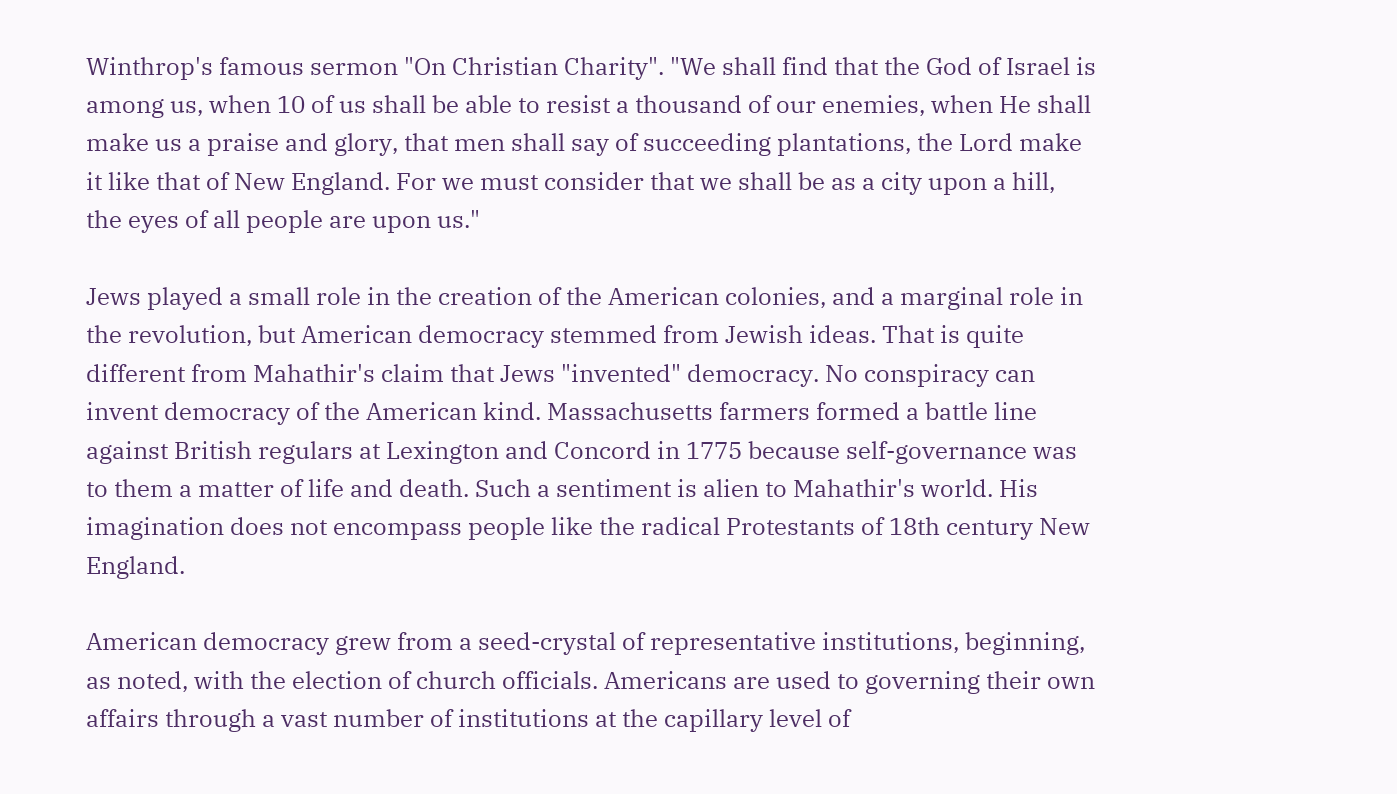Winthrop's famous sermon "On Christian Charity". "We shall find that the God of Israel is among us, when 10 of us shall be able to resist a thousand of our enemies, when He shall make us a praise and glory, that men shall say of succeeding plantations, the Lord make it like that of New England. For we must consider that we shall be as a city upon a hill, the eyes of all people are upon us."

Jews played a small role in the creation of the American colonies, and a marginal role in the revolution, but American democracy stemmed from Jewish ideas. That is quite different from Mahathir's claim that Jews "invented" democracy. No conspiracy can invent democracy of the American kind. Massachusetts farmers formed a battle line against British regulars at Lexington and Concord in 1775 because self-governance was to them a matter of life and death. Such a sentiment is alien to Mahathir's world. His imagination does not encompass people like the radical Protestants of 18th century New England.

American democracy grew from a seed-crystal of representative institutions, beginning, as noted, with the election of church officials. Americans are used to governing their own affairs through a vast number of institutions at the capillary level of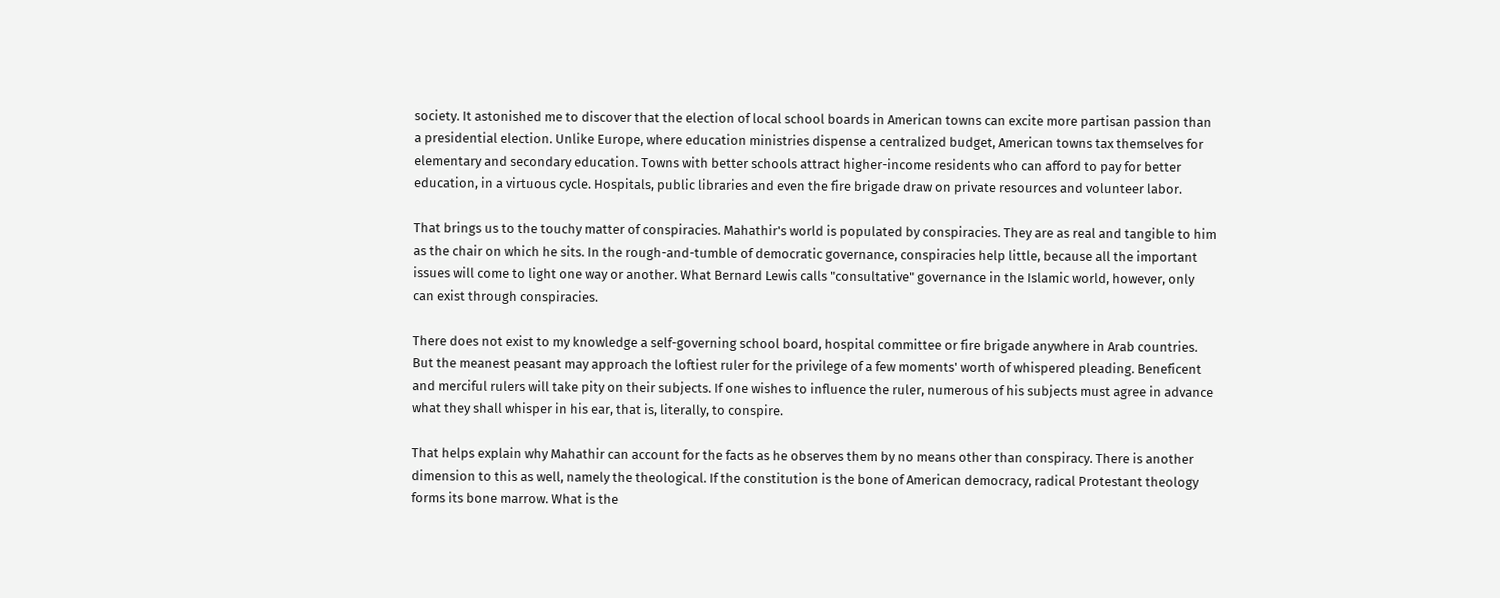society. It astonished me to discover that the election of local school boards in American towns can excite more partisan passion than a presidential election. Unlike Europe, where education ministries dispense a centralized budget, American towns tax themselves for elementary and secondary education. Towns with better schools attract higher-income residents who can afford to pay for better education, in a virtuous cycle. Hospitals, public libraries and even the fire brigade draw on private resources and volunteer labor.

That brings us to the touchy matter of conspiracies. Mahathir's world is populated by conspiracies. They are as real and tangible to him as the chair on which he sits. In the rough-and-tumble of democratic governance, conspiracies help little, because all the important issues will come to light one way or another. What Bernard Lewis calls "consultative" governance in the Islamic world, however, only can exist through conspiracies.

There does not exist to my knowledge a self-governing school board, hospital committee or fire brigade anywhere in Arab countries. But the meanest peasant may approach the loftiest ruler for the privilege of a few moments' worth of whispered pleading. Beneficent and merciful rulers will take pity on their subjects. If one wishes to influence the ruler, numerous of his subjects must agree in advance what they shall whisper in his ear, that is, literally, to conspire.

That helps explain why Mahathir can account for the facts as he observes them by no means other than conspiracy. There is another dimension to this as well, namely the theological. If the constitution is the bone of American democracy, radical Protestant theology forms its bone marrow. What is the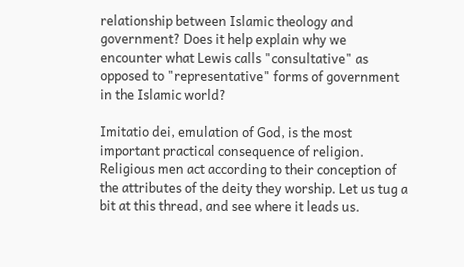relationship between Islamic theology and government? Does it help explain why we encounter what Lewis calls "consultative" as opposed to "representative" forms of government in the Islamic world?

Imitatio dei, emulation of God, is the most important practical consequence of religion. Religious men act according to their conception of the attributes of the deity they worship. Let us tug a bit at this thread, and see where it leads us.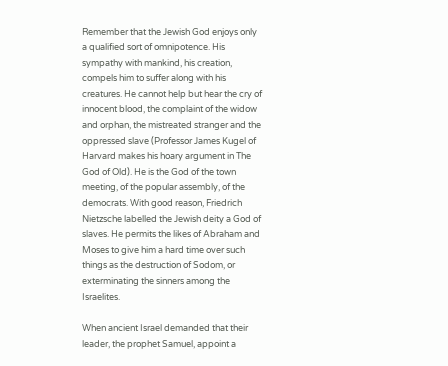Remember that the Jewish God enjoys only a qualified sort of omnipotence. His sympathy with mankind, his creation, compels him to suffer along with his creatures. He cannot help but hear the cry of innocent blood, the complaint of the widow and orphan, the mistreated stranger and the oppressed slave (Professor James Kugel of Harvard makes his hoary argument in The God of Old). He is the God of the town meeting, of the popular assembly, of the democrats. With good reason, Friedrich Nietzsche labelled the Jewish deity a God of slaves. He permits the likes of Abraham and Moses to give him a hard time over such things as the destruction of Sodom, or exterminating the sinners among the Israelites.

When ancient Israel demanded that their leader, the prophet Samuel, appoint a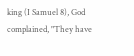king (I Samuel 8), God complained, "They have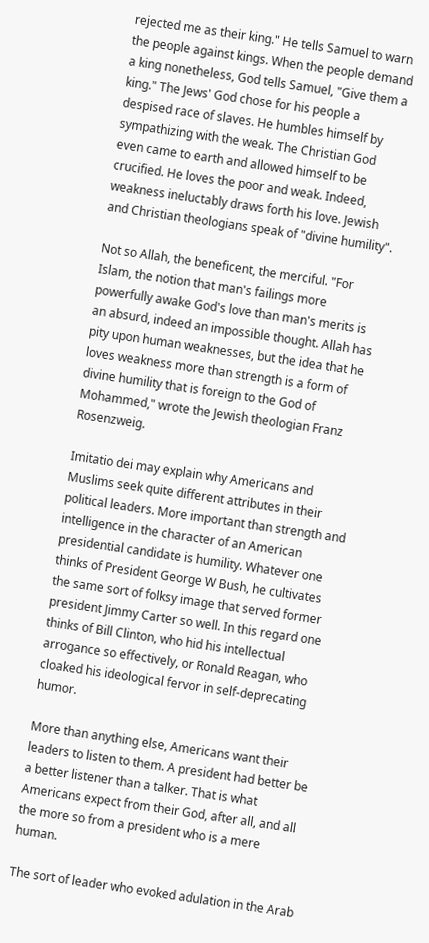rejected me as their king." He tells Samuel to warn the people against kings. When the people demand a king nonetheless, God tells Samuel, "Give them a king." The Jews' God chose for his people a despised race of slaves. He humbles himself by sympathizing with the weak. The Christian God even came to earth and allowed himself to be crucified. He loves the poor and weak. Indeed, weakness ineluctably draws forth his love. Jewish and Christian theologians speak of "divine humility".

Not so Allah, the beneficent, the merciful. "For Islam, the notion that man's failings more powerfully awake God's love than man's merits is an absurd, indeed an impossible thought. Allah has pity upon human weaknesses, but the idea that he loves weakness more than strength is a form of divine humility that is foreign to the God of Mohammed," wrote the Jewish theologian Franz Rosenzweig.

Imitatio dei may explain why Americans and Muslims seek quite different attributes in their political leaders. More important than strength and intelligence in the character of an American presidential candidate is humility. Whatever one thinks of President George W Bush, he cultivates the same sort of folksy image that served former president Jimmy Carter so well. In this regard one thinks of Bill Clinton, who hid his intellectual arrogance so effectively, or Ronald Reagan, who cloaked his ideological fervor in self-deprecating humor.

More than anything else, Americans want their leaders to listen to them. A president had better be a better listener than a talker. That is what Americans expect from their God, after all, and all the more so from a president who is a mere human.

The sort of leader who evoked adulation in the Arab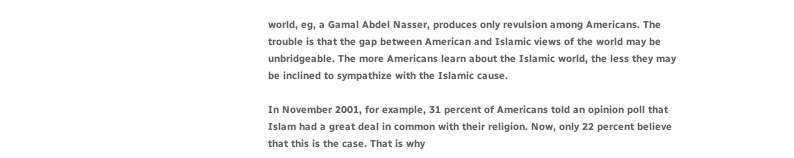world, eg, a Gamal Abdel Nasser, produces only revulsion among Americans. The trouble is that the gap between American and Islamic views of the world may be unbridgeable. The more Americans learn about the Islamic world, the less they may be inclined to sympathize with the Islamic cause.

In November 2001, for example, 31 percent of Americans told an opinion poll that Islam had a great deal in common with their religion. Now, only 22 percent believe that this is the case. That is why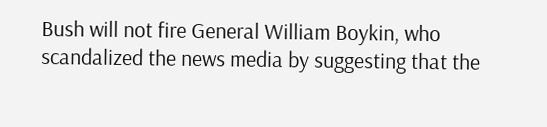Bush will not fire General William Boykin, who scandalized the news media by suggesting that the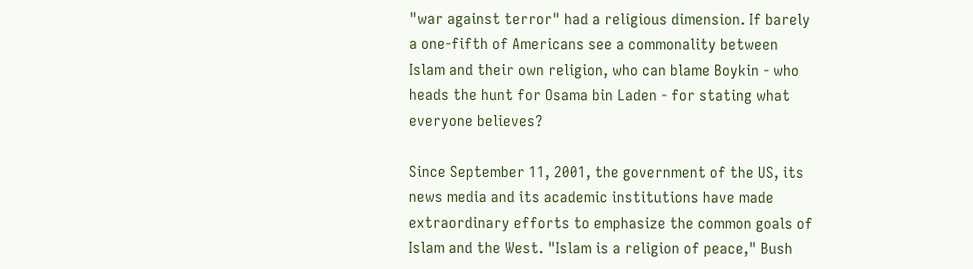"war against terror" had a religious dimension. If barely a one-fifth of Americans see a commonality between Islam and their own religion, who can blame Boykin - who heads the hunt for Osama bin Laden - for stating what everyone believes?

Since September 11, 2001, the government of the US, its news media and its academic institutions have made extraordinary efforts to emphasize the common goals of Islam and the West. "Islam is a religion of peace," Bush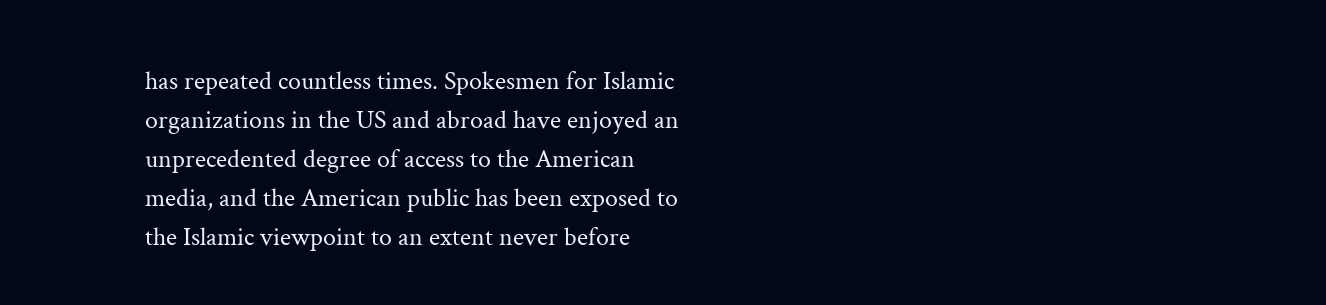has repeated countless times. Spokesmen for Islamic organizations in the US and abroad have enjoyed an unprecedented degree of access to the American media, and the American public has been exposed to the Islamic viewpoint to an extent never before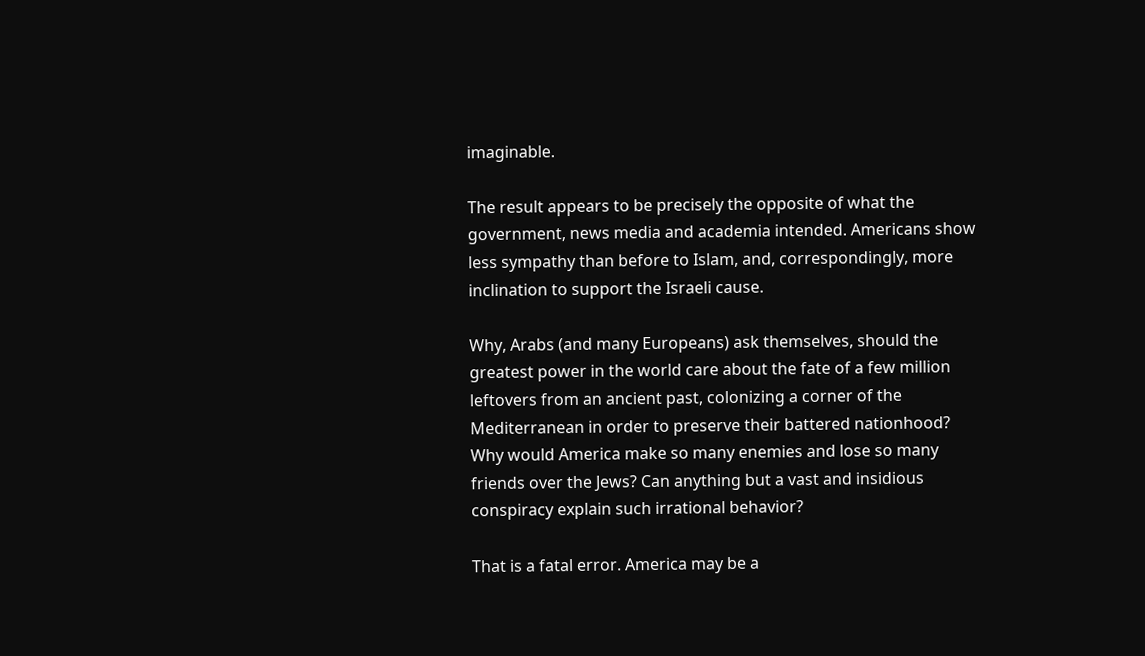imaginable.

The result appears to be precisely the opposite of what the government, news media and academia intended. Americans show less sympathy than before to Islam, and, correspondingly, more inclination to support the Israeli cause.

Why, Arabs (and many Europeans) ask themselves, should the greatest power in the world care about the fate of a few million leftovers from an ancient past, colonizing a corner of the Mediterranean in order to preserve their battered nationhood? Why would America make so many enemies and lose so many friends over the Jews? Can anything but a vast and insidious conspiracy explain such irrational behavior?

That is a fatal error. America may be a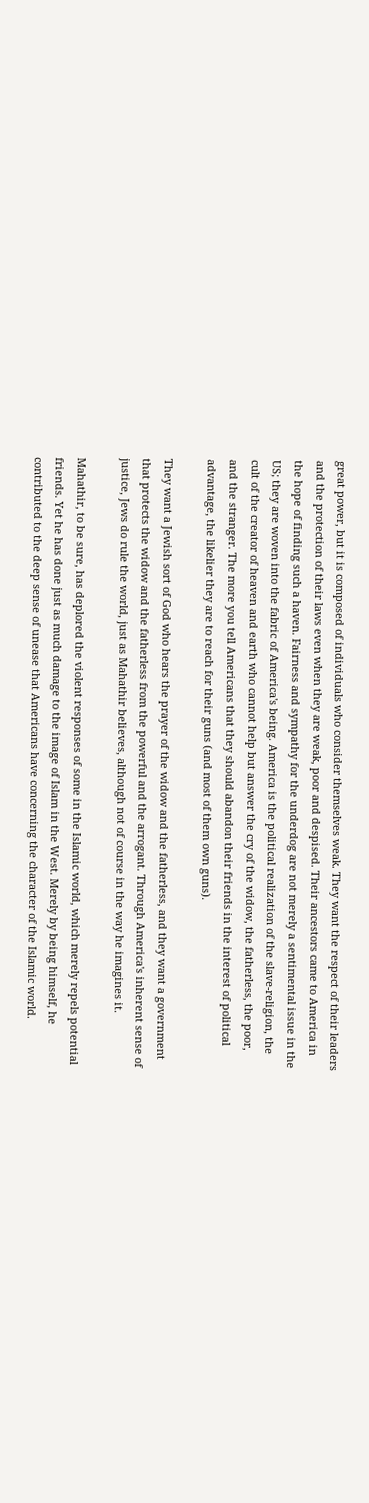great power, but it is composed of individuals who consider themselves weak. They want the respect of their leaders and the protection of their laws even when they are weak, poor and despised. Their ancestors came to America in the hope of finding such a haven. Fairness and sympathy for the underdog are not merely a sentimental issue in the US; they are woven into the fabric of America's being. America is the political realization of the slave-religion, the cult of the creator of heaven and earth who cannot help but answer the cry of the widow, the fatherless, the poor, and the stranger. The more you tell Americans that they should abandon their friends in the interest of political advantage, the likelier they are to reach for their guns (and most of them own guns).

They want a Jewish sort of God who hears the prayer of the widow and the fatherless, and they want a government that protects the widow and the fatherless from the powerful and the arrogant. Through America's inherent sense of justice, Jews do rule the world, just as Mahathir believes, although not of course in the way he imagines it.

Mahathir, to be sure, has deplored the violent responses of some in the Islamic world, which merely repels potential friends. Yet he has done just as much damage to the image of Islam in the West. Merely by being himself, he contributed to the deep sense of unease that Americans have concerning the character of the Islamic world.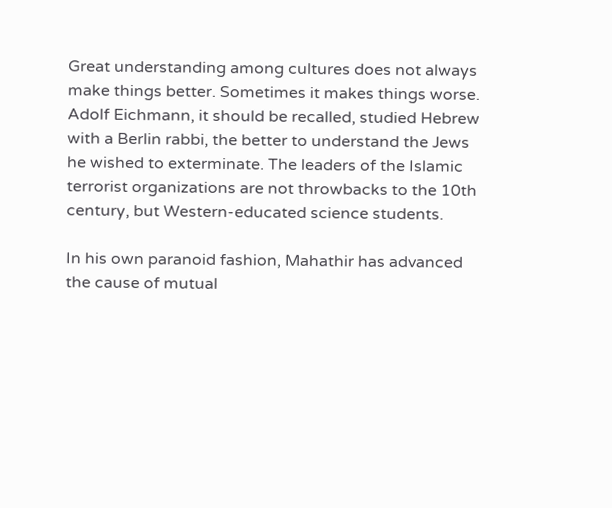Great understanding among cultures does not always make things better. Sometimes it makes things worse. Adolf Eichmann, it should be recalled, studied Hebrew with a Berlin rabbi, the better to understand the Jews he wished to exterminate. The leaders of the Islamic terrorist organizations are not throwbacks to the 10th century, but Western-educated science students.

In his own paranoid fashion, Mahathir has advanced the cause of mutual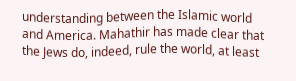understanding between the Islamic world and America. Mahathir has made clear that the Jews do, indeed, rule the world, at least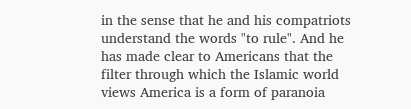in the sense that he and his compatriots understand the words "to rule". And he has made clear to Americans that the filter through which the Islamic world views America is a form of paranoia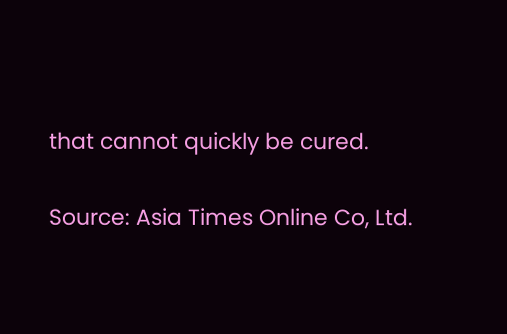that cannot quickly be cured.

Source: Asia Times Online Co, Ltd.